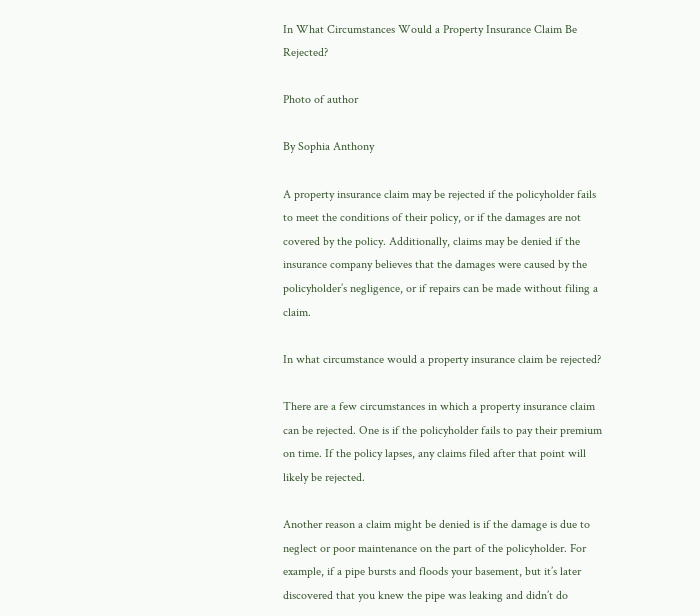In What Circumstances Would a Property Insurance Claim Be Rejected?

Photo of author

By Sophia Anthony

A property insurance claim may be rejected if the policyholder fails to meet the conditions of their policy, or if the damages are not covered by the policy. Additionally, claims may be denied if the insurance company believes that the damages were caused by the policyholder’s negligence, or if repairs can be made without filing a claim.

In what circumstance would a property insurance claim be rejected?

There are a few circumstances in which a property insurance claim can be rejected. One is if the policyholder fails to pay their premium on time. If the policy lapses, any claims filed after that point will likely be rejected.

Another reason a claim might be denied is if the damage is due to neglect or poor maintenance on the part of the policyholder. For example, if a pipe bursts and floods your basement, but it’s later discovered that you knew the pipe was leaking and didn’t do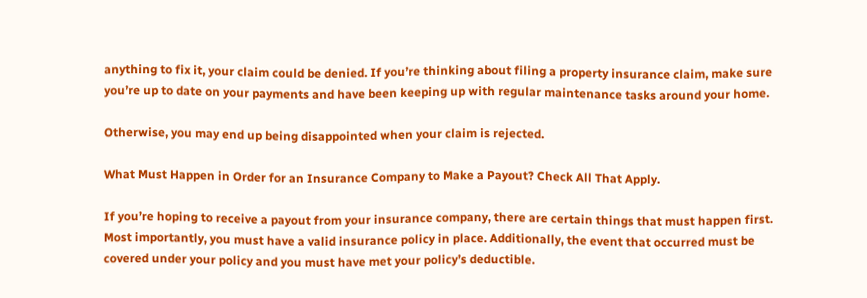anything to fix it, your claim could be denied. If you’re thinking about filing a property insurance claim, make sure you’re up to date on your payments and have been keeping up with regular maintenance tasks around your home.

Otherwise, you may end up being disappointed when your claim is rejected.

What Must Happen in Order for an Insurance Company to Make a Payout? Check All That Apply.

If you’re hoping to receive a payout from your insurance company, there are certain things that must happen first. Most importantly, you must have a valid insurance policy in place. Additionally, the event that occurred must be covered under your policy and you must have met your policy’s deductible.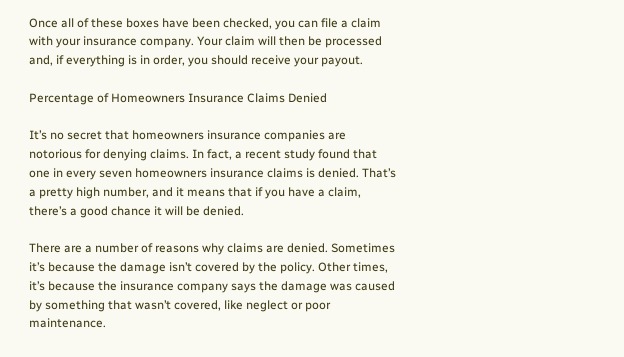Once all of these boxes have been checked, you can file a claim with your insurance company. Your claim will then be processed and, if everything is in order, you should receive your payout.

Percentage of Homeowners Insurance Claims Denied

It’s no secret that homeowners insurance companies are notorious for denying claims. In fact, a recent study found that one in every seven homeowners insurance claims is denied. That’s a pretty high number, and it means that if you have a claim, there’s a good chance it will be denied.

There are a number of reasons why claims are denied. Sometimes it’s because the damage isn’t covered by the policy. Other times, it’s because the insurance company says the damage was caused by something that wasn’t covered, like neglect or poor maintenance.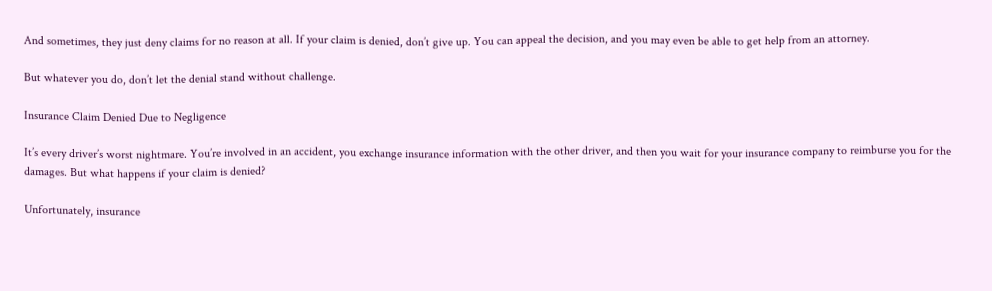And sometimes, they just deny claims for no reason at all. If your claim is denied, don’t give up. You can appeal the decision, and you may even be able to get help from an attorney.

But whatever you do, don’t let the denial stand without challenge.

Insurance Claim Denied Due to Negligence

It’s every driver’s worst nightmare. You’re involved in an accident, you exchange insurance information with the other driver, and then you wait for your insurance company to reimburse you for the damages. But what happens if your claim is denied?

Unfortunately, insurance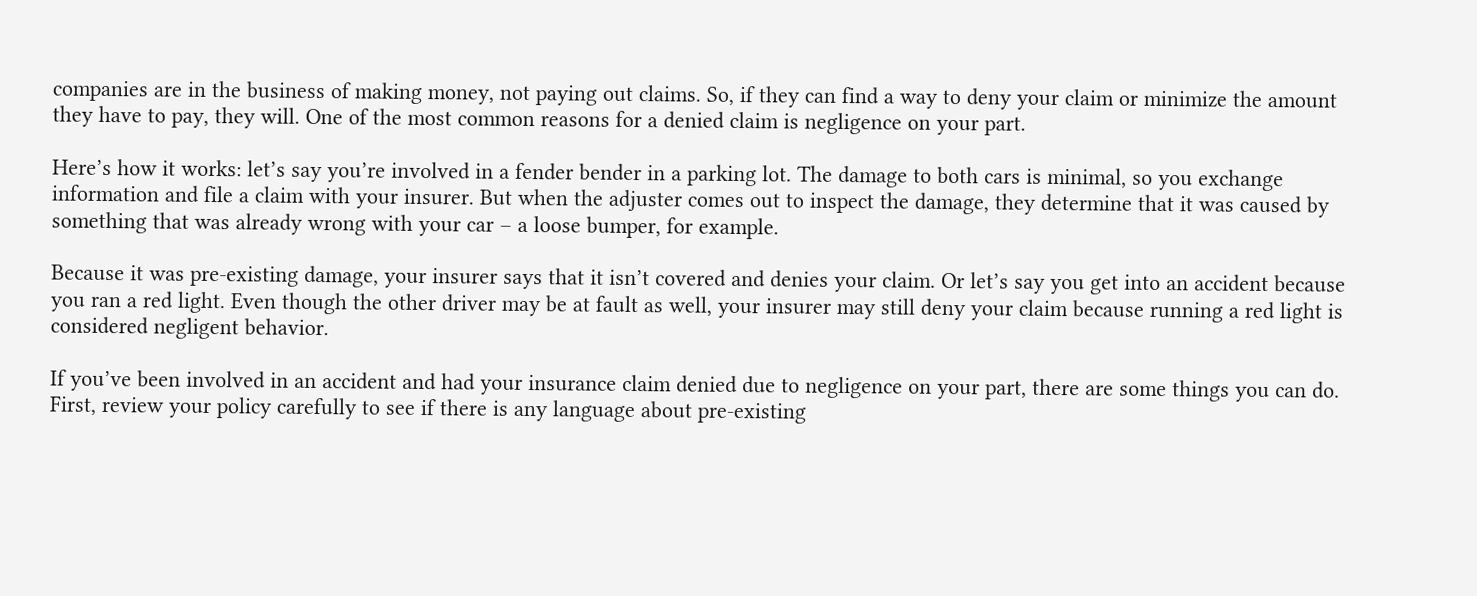companies are in the business of making money, not paying out claims. So, if they can find a way to deny your claim or minimize the amount they have to pay, they will. One of the most common reasons for a denied claim is negligence on your part.

Here’s how it works: let’s say you’re involved in a fender bender in a parking lot. The damage to both cars is minimal, so you exchange information and file a claim with your insurer. But when the adjuster comes out to inspect the damage, they determine that it was caused by something that was already wrong with your car – a loose bumper, for example.

Because it was pre-existing damage, your insurer says that it isn’t covered and denies your claim. Or let’s say you get into an accident because you ran a red light. Even though the other driver may be at fault as well, your insurer may still deny your claim because running a red light is considered negligent behavior.

If you’ve been involved in an accident and had your insurance claim denied due to negligence on your part, there are some things you can do. First, review your policy carefully to see if there is any language about pre-existing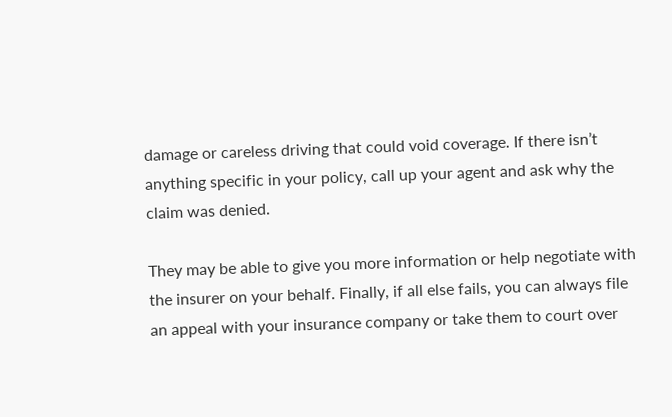damage or careless driving that could void coverage. If there isn’t anything specific in your policy, call up your agent and ask why the claim was denied.

They may be able to give you more information or help negotiate with the insurer on your behalf. Finally, if all else fails, you can always file an appeal with your insurance company or take them to court over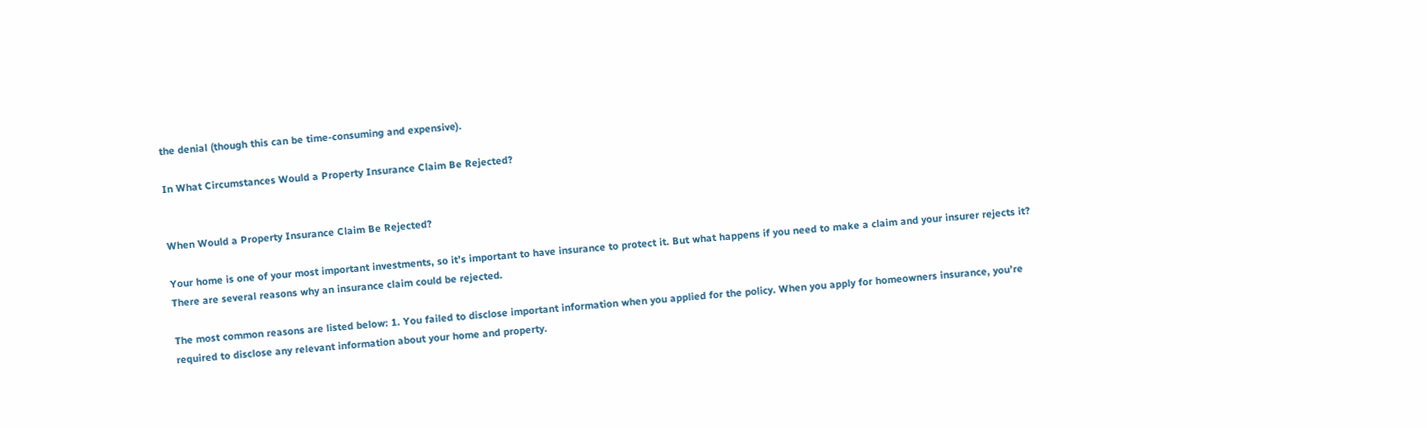the denial (though this can be time-consuming and expensive).

In What Circumstances Would a Property Insurance Claim Be Rejected?


When Would a Property Insurance Claim Be Rejected?

Your home is one of your most important investments, so it’s important to have insurance to protect it. But what happens if you need to make a claim and your insurer rejects it? There are several reasons why an insurance claim could be rejected.

The most common reasons are listed below: 1. You failed to disclose important information when you applied for the policy. When you apply for homeowners insurance, you’re required to disclose any relevant information about your home and property.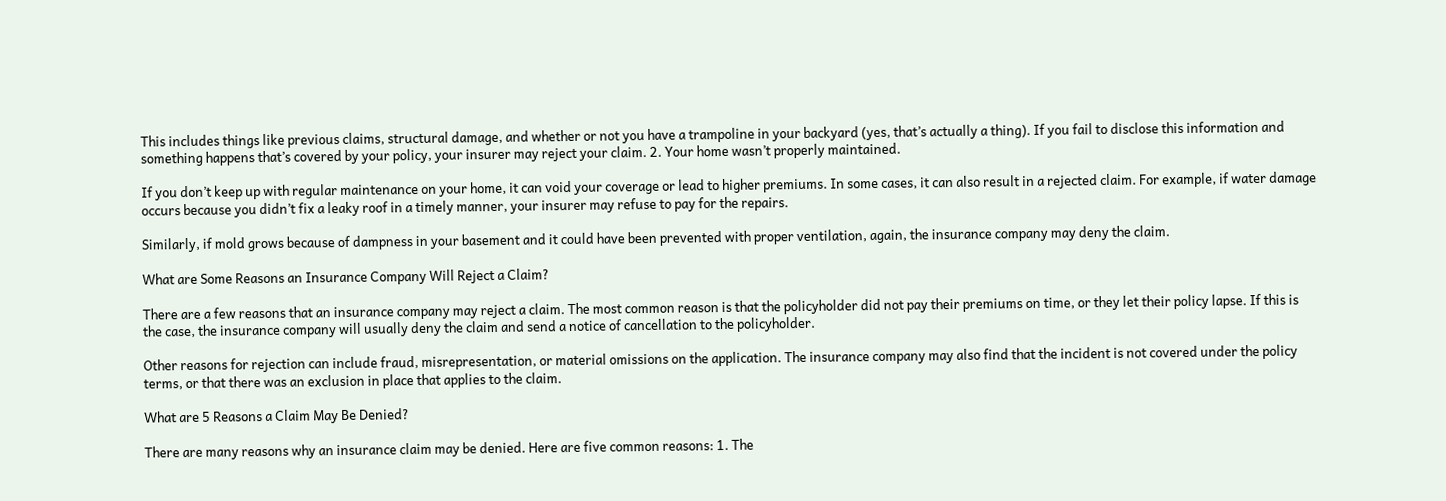This includes things like previous claims, structural damage, and whether or not you have a trampoline in your backyard (yes, that’s actually a thing). If you fail to disclose this information and something happens that’s covered by your policy, your insurer may reject your claim. 2. Your home wasn’t properly maintained.

If you don’t keep up with regular maintenance on your home, it can void your coverage or lead to higher premiums. In some cases, it can also result in a rejected claim. For example, if water damage occurs because you didn’t fix a leaky roof in a timely manner, your insurer may refuse to pay for the repairs.

Similarly, if mold grows because of dampness in your basement and it could have been prevented with proper ventilation, again, the insurance company may deny the claim.

What are Some Reasons an Insurance Company Will Reject a Claim?

There are a few reasons that an insurance company may reject a claim. The most common reason is that the policyholder did not pay their premiums on time, or they let their policy lapse. If this is the case, the insurance company will usually deny the claim and send a notice of cancellation to the policyholder.

Other reasons for rejection can include fraud, misrepresentation, or material omissions on the application. The insurance company may also find that the incident is not covered under the policy terms, or that there was an exclusion in place that applies to the claim.

What are 5 Reasons a Claim May Be Denied?

There are many reasons why an insurance claim may be denied. Here are five common reasons: 1. The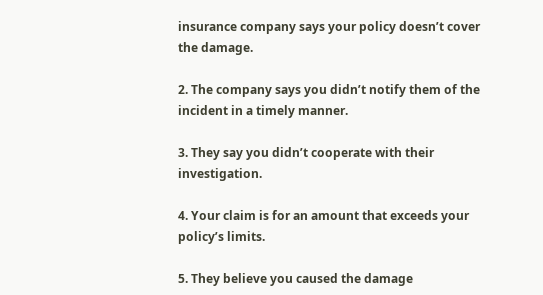insurance company says your policy doesn’t cover the damage.

2. The company says you didn’t notify them of the incident in a timely manner.

3. They say you didn’t cooperate with their investigation.

4. Your claim is for an amount that exceeds your policy’s limits.

5. They believe you caused the damage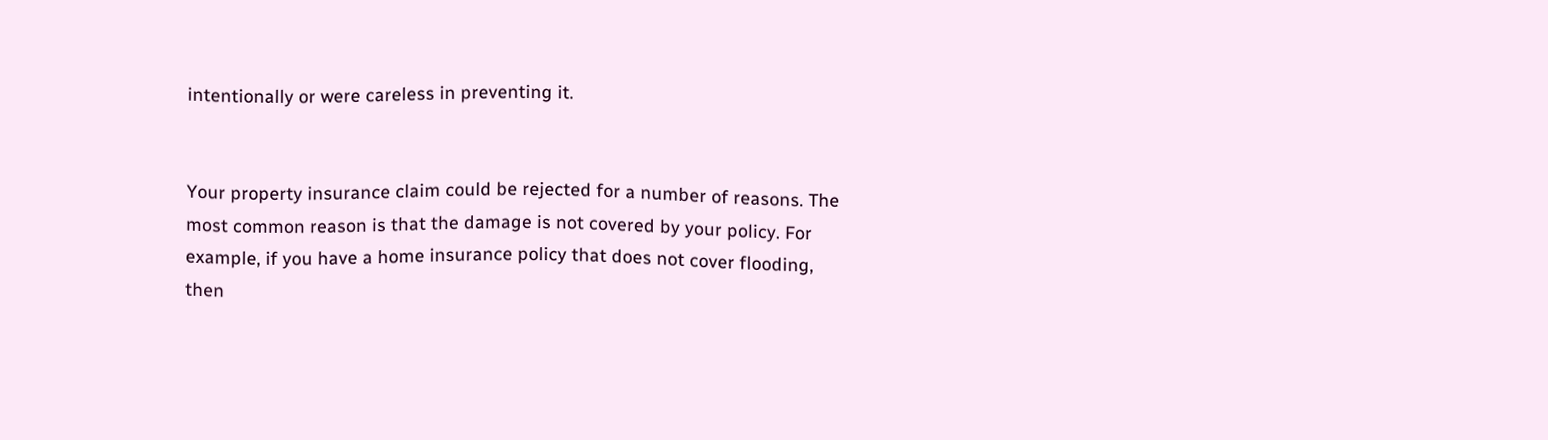intentionally or were careless in preventing it.


Your property insurance claim could be rejected for a number of reasons. The most common reason is that the damage is not covered by your policy. For example, if you have a home insurance policy that does not cover flooding, then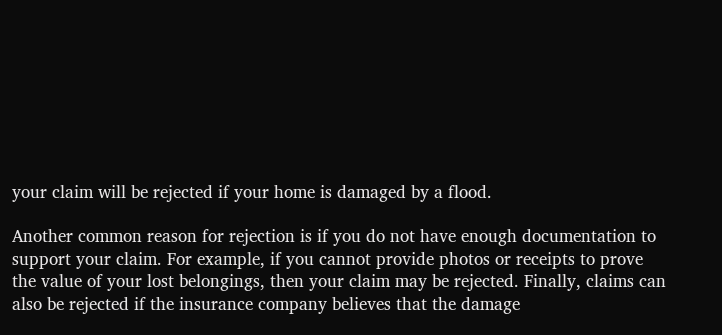your claim will be rejected if your home is damaged by a flood.

Another common reason for rejection is if you do not have enough documentation to support your claim. For example, if you cannot provide photos or receipts to prove the value of your lost belongings, then your claim may be rejected. Finally, claims can also be rejected if the insurance company believes that the damage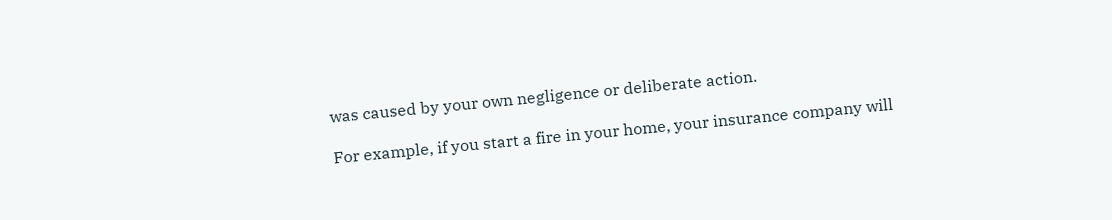was caused by your own negligence or deliberate action.

For example, if you start a fire in your home, your insurance company will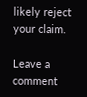likely reject your claim.

Leave a comment